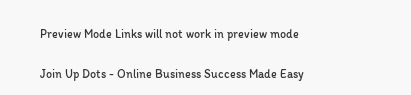Preview Mode Links will not work in preview mode

Join Up Dots - Online Business Success Made Easy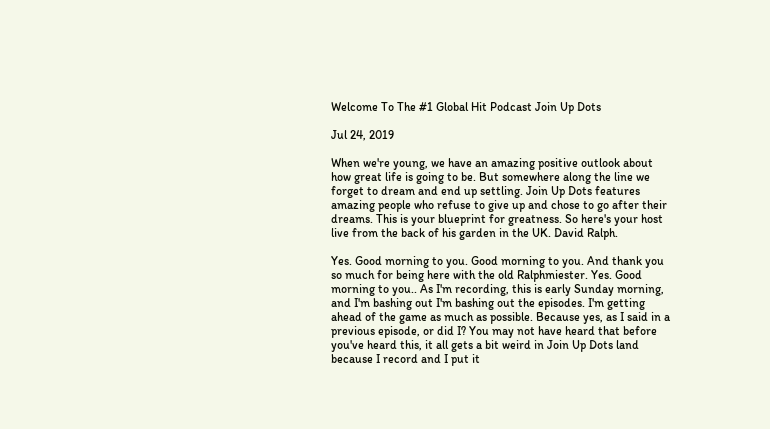Welcome To The #1 Global Hit Podcast Join Up Dots

Jul 24, 2019

When we're young, we have an amazing positive outlook about how great life is going to be. But somewhere along the line we forget to dream and end up settling. Join Up Dots features amazing people who refuse to give up and chose to go after their dreams. This is your blueprint for greatness. So here's your host live from the back of his garden in the UK. David Ralph.

Yes. Good morning to you. Good morning to you. And thank you so much for being here with the old Ralphmiester. Yes. Good morning to you.. As I'm recording, this is early Sunday morning, and I'm bashing out I'm bashing out the episodes. I'm getting ahead of the game as much as possible. Because yes, as I said in a previous episode, or did I? You may not have heard that before you've heard this, it all gets a bit weird in Join Up Dots land because I record and I put it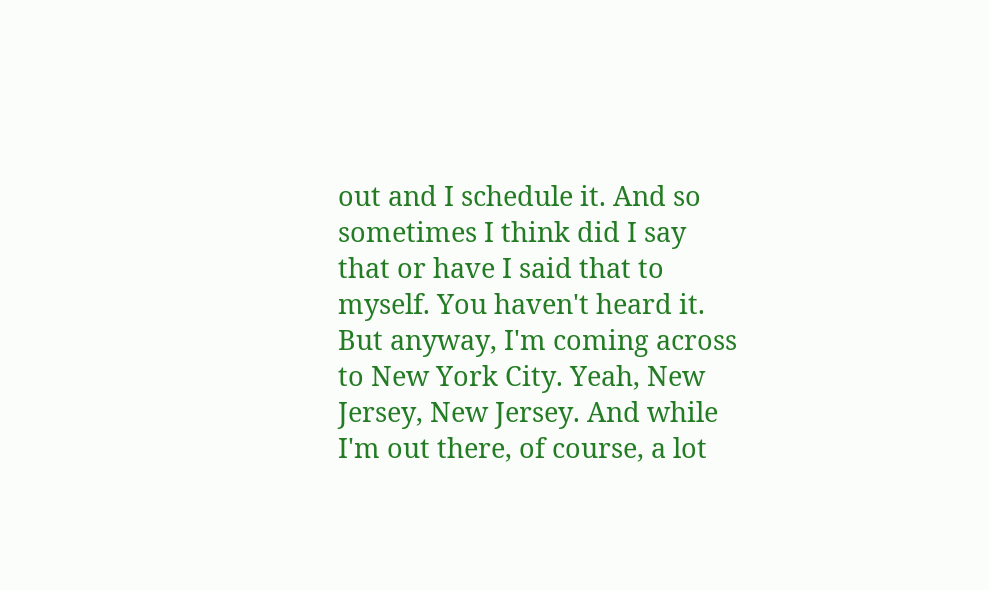out and I schedule it. And so sometimes I think did I say that or have I said that to myself. You haven't heard it. But anyway, I'm coming across to New York City. Yeah, New Jersey, New Jersey. And while I'm out there, of course, a lot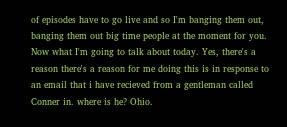of episodes have to go live and so I'm banging them out, banging them out big time people at the moment for you. Now what I'm going to talk about today. Yes, there's a reason there's a reason for me doing this is in response to an email that i have recieved from a gentleman called Conner in. where is he? Ohio.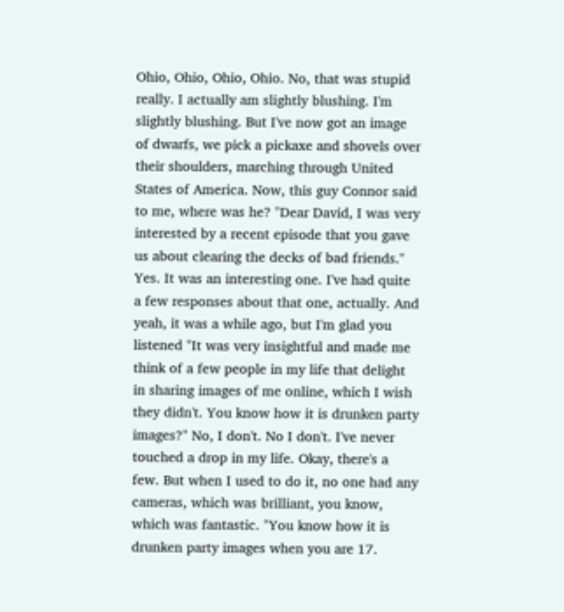Ohio, Ohio, Ohio, Ohio. No, that was stupid really. I actually am slightly blushing. I'm slightly blushing. But I've now got an image of dwarfs, we pick a pickaxe and shovels over their shoulders, marching through United States of America. Now, this guy Connor said to me, where was he? "Dear David, I was very interested by a recent episode that you gave us about clearing the decks of bad friends." Yes. It was an interesting one. I've had quite a few responses about that one, actually. And yeah, it was a while ago, but I'm glad you listened "It was very insightful and made me think of a few people in my life that delight in sharing images of me online, which I wish they didn't. You know how it is drunken party images?" No, I don't. No I don't. I've never touched a drop in my life. Okay, there's a few. But when I used to do it, no one had any cameras, which was brilliant, you know, which was fantastic. "You know how it is drunken party images when you are 17.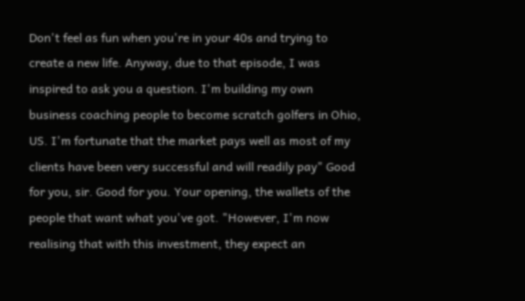Don't feel as fun when you're in your 40s and trying to create a new life. Anyway, due to that episode, I was inspired to ask you a question. I'm building my own business coaching people to become scratch golfers in Ohio, US. I'm fortunate that the market pays well as most of my clients have been very successful and will readily pay" Good for you, sir. Good for you. Your opening, the wallets of the people that want what you've got. "However, I'm now realising that with this investment, they expect an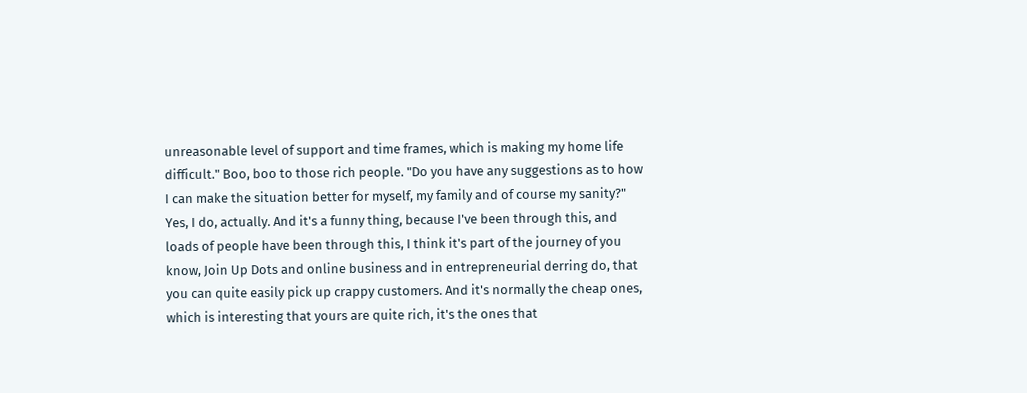unreasonable level of support and time frames, which is making my home life difficult." Boo, boo to those rich people. "Do you have any suggestions as to how I can make the situation better for myself, my family and of course my sanity?" Yes, I do, actually. And it's a funny thing, because I've been through this, and loads of people have been through this, I think it's part of the journey of you know, Join Up Dots and online business and in entrepreneurial derring do, that you can quite easily pick up crappy customers. And it's normally the cheap ones, which is interesting that yours are quite rich, it's the ones that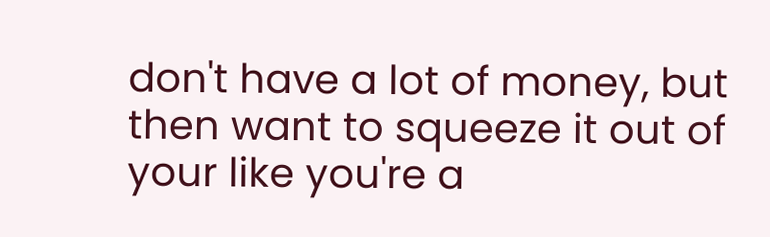don't have a lot of money, but then want to squeeze it out of your like you're a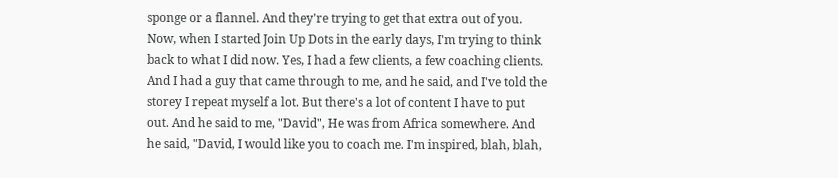sponge or a flannel. And they're trying to get that extra out of you. Now, when I started Join Up Dots in the early days, I'm trying to think back to what I did now. Yes, I had a few clients, a few coaching clients. And I had a guy that came through to me, and he said, and I've told the storey I repeat myself a lot. But there's a lot of content I have to put out. And he said to me, "David", He was from Africa somewhere. And he said, "David, I would like you to coach me. I'm inspired, blah, blah,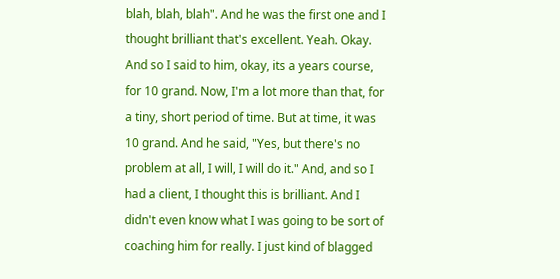blah, blah, blah". And he was the first one and I thought brilliant that's excellent. Yeah. Okay. And so I said to him, okay, its a years course, for 10 grand. Now, I'm a lot more than that, for a tiny, short period of time. But at time, it was 10 grand. And he said, "Yes, but there's no problem at all, I will, I will do it." And, and so I had a client, I thought this is brilliant. And I didn't even know what I was going to be sort of coaching him for really. I just kind of blagged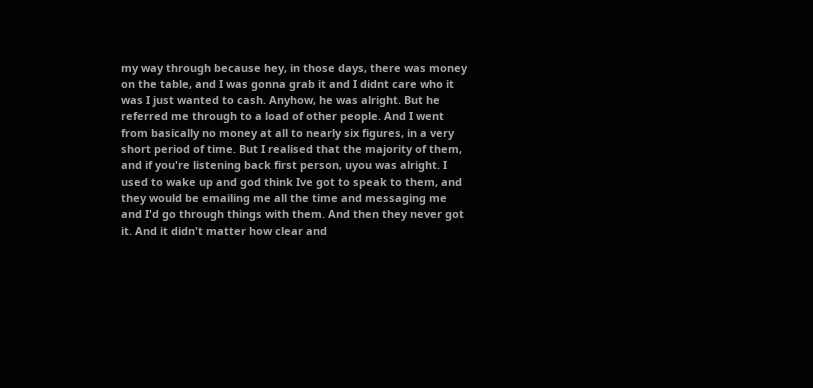my way through because hey, in those days, there was money on the table, and I was gonna grab it and I didnt care who it was I just wanted to cash. Anyhow, he was alright. But he referred me through to a load of other people. And I went from basically no money at all to nearly six figures, in a very short period of time. But I realised that the majority of them, and if you're listening back first person, uyou was alright. I used to wake up and god think Ive got to speak to them, and they would be emailing me all the time and messaging me and I'd go through things with them. And then they never got it. And it didn't matter how clear and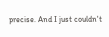precise. And I just couldn't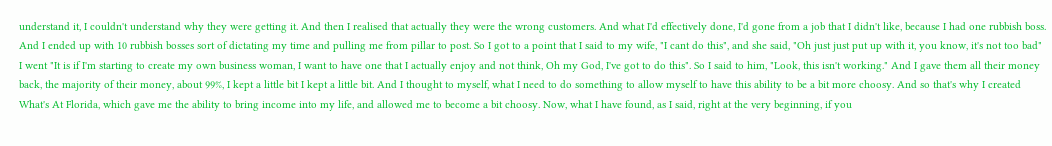understand it, I couldn't understand why they were getting it. And then I realised that actually they were the wrong customers. And what I'd effectively done, I'd gone from a job that I didn't like, because I had one rubbish boss. And I ended up with 10 rubbish bosses sort of dictating my time and pulling me from pillar to post. So I got to a point that I said to my wife, "I cant do this", and she said, "Oh just just put up with it, you know, it's not too bad" I went "It is if I'm starting to create my own business woman, I want to have one that I actually enjoy and not think, Oh my God, I've got to do this". So I said to him, "Look, this isn't working." And I gave them all their money back, the majority of their money, about 99%, I kept a little bit I kept a little bit. And I thought to myself, what I need to do something to allow myself to have this ability to be a bit more choosy. And so that's why I created What's At Florida, which gave me the ability to bring income into my life, and allowed me to become a bit choosy. Now, what I have found, as I said, right at the very beginning, if you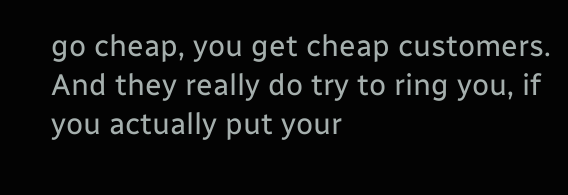go cheap, you get cheap customers. And they really do try to ring you, if you actually put your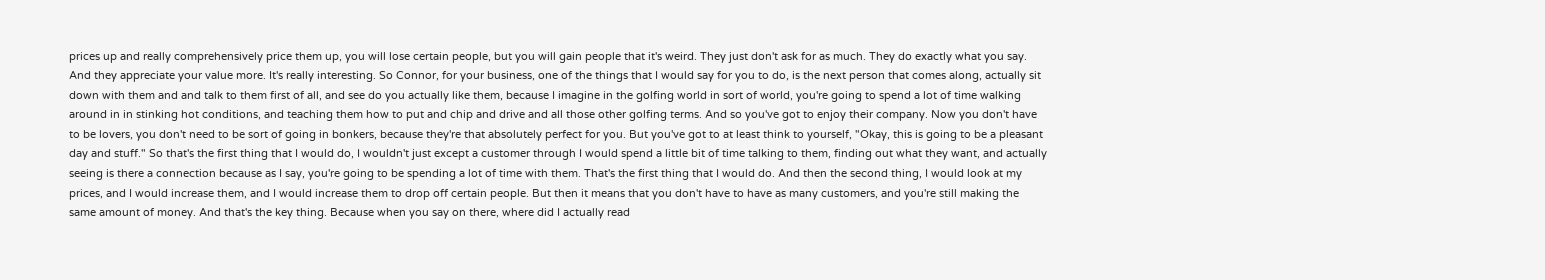prices up and really comprehensively price them up, you will lose certain people, but you will gain people that it's weird. They just don't ask for as much. They do exactly what you say. And they appreciate your value more. It's really interesting. So Connor, for your business, one of the things that I would say for you to do, is the next person that comes along, actually sit down with them and and talk to them first of all, and see do you actually like them, because I imagine in the golfing world in sort of world, you're going to spend a lot of time walking around in in stinking hot conditions, and teaching them how to put and chip and drive and all those other golfing terms. And so you've got to enjoy their company. Now you don't have to be lovers, you don't need to be sort of going in bonkers, because they're that absolutely perfect for you. But you've got to at least think to yourself, "Okay, this is going to be a pleasant day and stuff." So that's the first thing that I would do, I wouldn't just except a customer through I would spend a little bit of time talking to them, finding out what they want, and actually seeing is there a connection because as I say, you're going to be spending a lot of time with them. That's the first thing that I would do. And then the second thing, I would look at my prices, and I would increase them, and I would increase them to drop off certain people. But then it means that you don't have to have as many customers, and you're still making the same amount of money. And that's the key thing. Because when you say on there, where did I actually read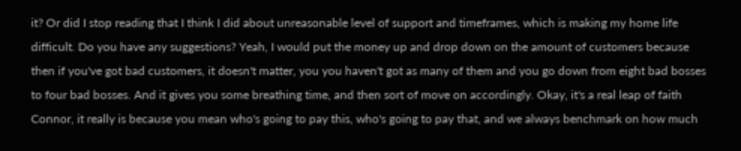it? Or did I stop reading that I think I did about unreasonable level of support and timeframes, which is making my home life difficult. Do you have any suggestions? Yeah, I would put the money up and drop down on the amount of customers because then if you've got bad customers, it doesn't matter, you you haven't got as many of them and you go down from eight bad bosses to four bad bosses. And it gives you some breathing time, and then sort of move on accordingly. Okay, it's a real leap of faith Connor, it really is because you mean who's going to pay this, who's going to pay that, and we always benchmark on how much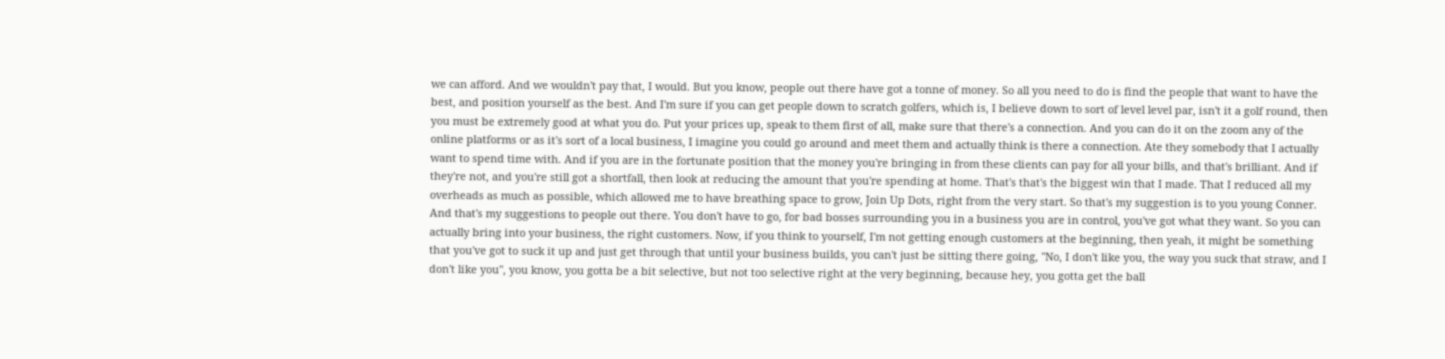we can afford. And we wouldn't pay that, I would. But you know, people out there have got a tonne of money. So all you need to do is find the people that want to have the best, and position yourself as the best. And I'm sure if you can get people down to scratch golfers, which is, I believe down to sort of level level par, isn't it a golf round, then you must be extremely good at what you do. Put your prices up, speak to them first of all, make sure that there's a connection. And you can do it on the zoom any of the online platforms or as it's sort of a local business, I imagine you could go around and meet them and actually think is there a connection. Ate they somebody that I actually want to spend time with. And if you are in the fortunate position that the money you're bringing in from these clients can pay for all your bills, and that's brilliant. And if they're not, and you're still got a shortfall, then look at reducing the amount that you're spending at home. That's that's the biggest win that I made. That I reduced all my overheads as much as possible, which allowed me to have breathing space to grow, Join Up Dots, right from the very start. So that's my suggestion is to you young Conner. And that's my suggestions to people out there. You don't have to go, for bad bosses surrounding you in a business you are in control, you've got what they want. So you can actually bring into your business, the right customers. Now, if you think to yourself, I'm not getting enough customers at the beginning, then yeah, it might be something that you've got to suck it up and just get through that until your business builds, you can't just be sitting there going, "No, I don't like you, the way you suck that straw, and I don't like you", you know, you gotta be a bit selective, but not too selective right at the very beginning, because hey, you gotta get the ball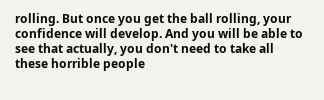rolling. But once you get the ball rolling, your confidence will develop. And you will be able to see that actually, you don't need to take all these horrible people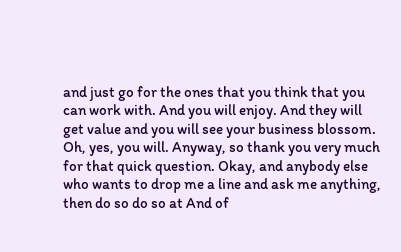and just go for the ones that you think that you can work with. And you will enjoy. And they will get value and you will see your business blossom. Oh, yes, you will. Anyway, so thank you very much for that quick question. Okay, and anybody else who wants to drop me a line and ask me anything, then do so do so at And of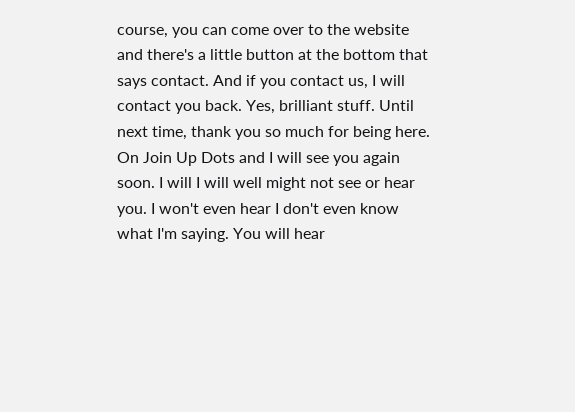course, you can come over to the website and there's a little button at the bottom that says contact. And if you contact us, I will contact you back. Yes, brilliant stuff. Until next time, thank you so much for being here. On Join Up Dots and I will see you again soon. I will I will well might not see or hear you. I won't even hear I don't even know what I'm saying. You will hear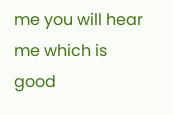me you will hear me which is good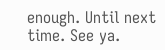enough. Until next time. See ya.